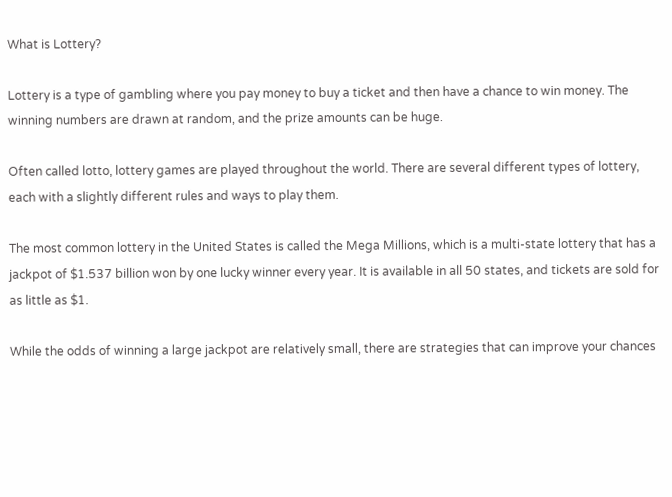What is Lottery?

Lottery is a type of gambling where you pay money to buy a ticket and then have a chance to win money. The winning numbers are drawn at random, and the prize amounts can be huge.

Often called lotto, lottery games are played throughout the world. There are several different types of lottery, each with a slightly different rules and ways to play them.

The most common lottery in the United States is called the Mega Millions, which is a multi-state lottery that has a jackpot of $1.537 billion won by one lucky winner every year. It is available in all 50 states, and tickets are sold for as little as $1.

While the odds of winning a large jackpot are relatively small, there are strategies that can improve your chances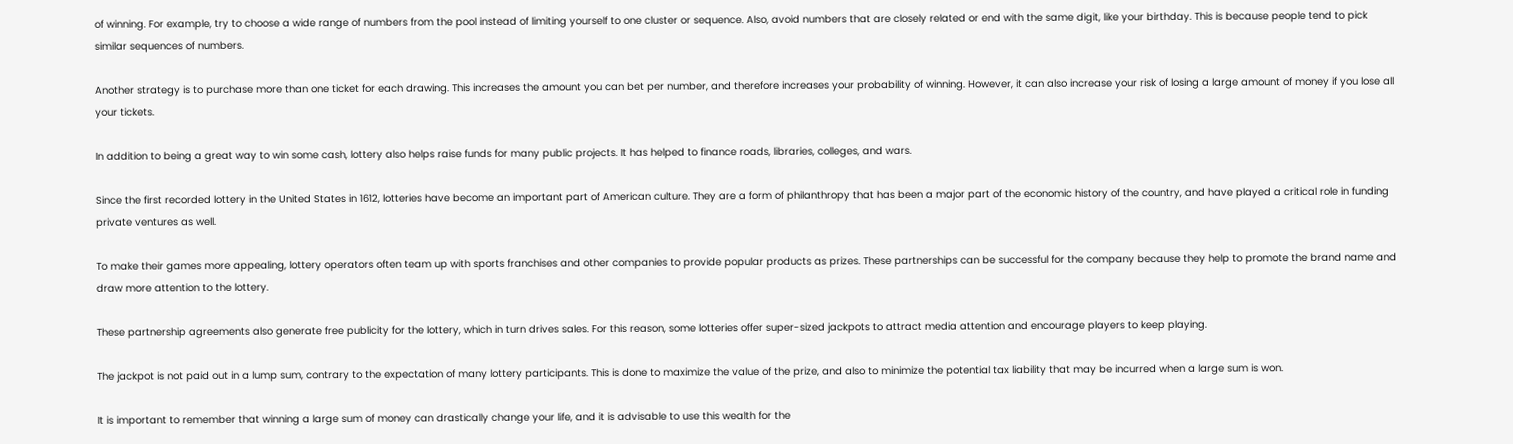of winning. For example, try to choose a wide range of numbers from the pool instead of limiting yourself to one cluster or sequence. Also, avoid numbers that are closely related or end with the same digit, like your birthday. This is because people tend to pick similar sequences of numbers.

Another strategy is to purchase more than one ticket for each drawing. This increases the amount you can bet per number, and therefore increases your probability of winning. However, it can also increase your risk of losing a large amount of money if you lose all your tickets.

In addition to being a great way to win some cash, lottery also helps raise funds for many public projects. It has helped to finance roads, libraries, colleges, and wars.

Since the first recorded lottery in the United States in 1612, lotteries have become an important part of American culture. They are a form of philanthropy that has been a major part of the economic history of the country, and have played a critical role in funding private ventures as well.

To make their games more appealing, lottery operators often team up with sports franchises and other companies to provide popular products as prizes. These partnerships can be successful for the company because they help to promote the brand name and draw more attention to the lottery.

These partnership agreements also generate free publicity for the lottery, which in turn drives sales. For this reason, some lotteries offer super-sized jackpots to attract media attention and encourage players to keep playing.

The jackpot is not paid out in a lump sum, contrary to the expectation of many lottery participants. This is done to maximize the value of the prize, and also to minimize the potential tax liability that may be incurred when a large sum is won.

It is important to remember that winning a large sum of money can drastically change your life, and it is advisable to use this wealth for the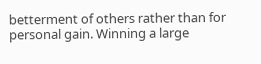betterment of others rather than for personal gain. Winning a large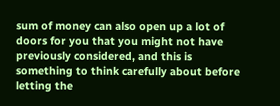sum of money can also open up a lot of doors for you that you might not have previously considered, and this is something to think carefully about before letting the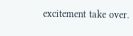excitement take over.